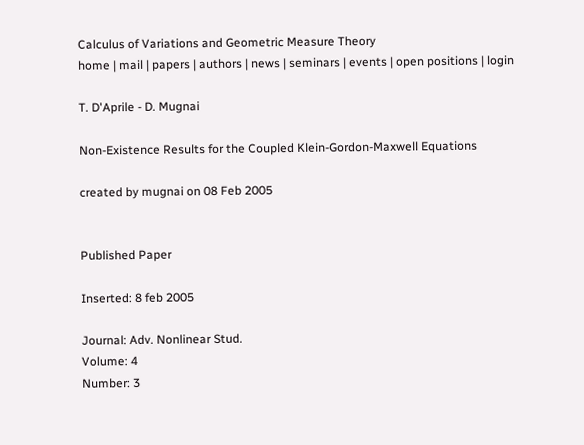Calculus of Variations and Geometric Measure Theory
home | mail | papers | authors | news | seminars | events | open positions | login

T. D'Aprile - D. Mugnai

Non-Existence Results for the Coupled Klein-Gordon-Maxwell Equations

created by mugnai on 08 Feb 2005


Published Paper

Inserted: 8 feb 2005

Journal: Adv. Nonlinear Stud.
Volume: 4
Number: 3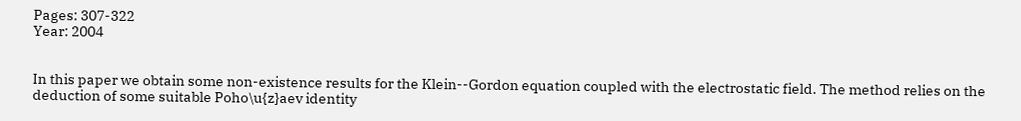Pages: 307-322
Year: 2004


In this paper we obtain some non-existence results for the Klein--Gordon equation coupled with the electrostatic field. The method relies on the deduction of some suitable Poho\u{z}aev identity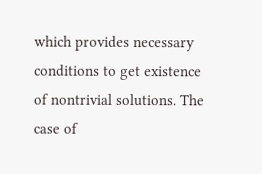which provides necessary conditions to get existence of nontrivial solutions. The case of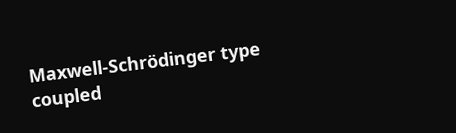Maxwell-Schrödinger type coupled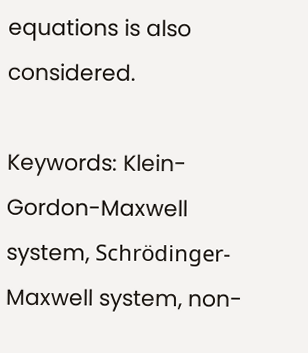equations is also considered.

Keywords: Klein-Gordon-Maxwell system, Schrödinger-Maxwell system, non-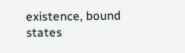existence, bound states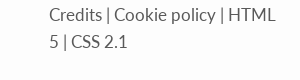Credits | Cookie policy | HTML 5 | CSS 2.1